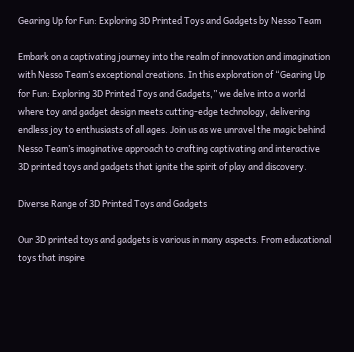Gearing Up for Fun: Exploring 3D Printed Toys and Gadgets by Nesso Team

Embark on a captivating journey into the realm of innovation and imagination with Nesso Team’s exceptional creations. In this exploration of “Gearing Up for Fun: Exploring 3D Printed Toys and Gadgets,” we delve into a world where toy and gadget design meets cutting-edge technology, delivering endless joy to enthusiasts of all ages. Join us as we unravel the magic behind Nesso Team’s imaginative approach to crafting captivating and interactive 3D printed toys and gadgets that ignite the spirit of play and discovery.

Diverse Range of 3D Printed Toys and Gadgets

Our 3D printed toys and gadgets is various in many aspects. From educational toys that inspire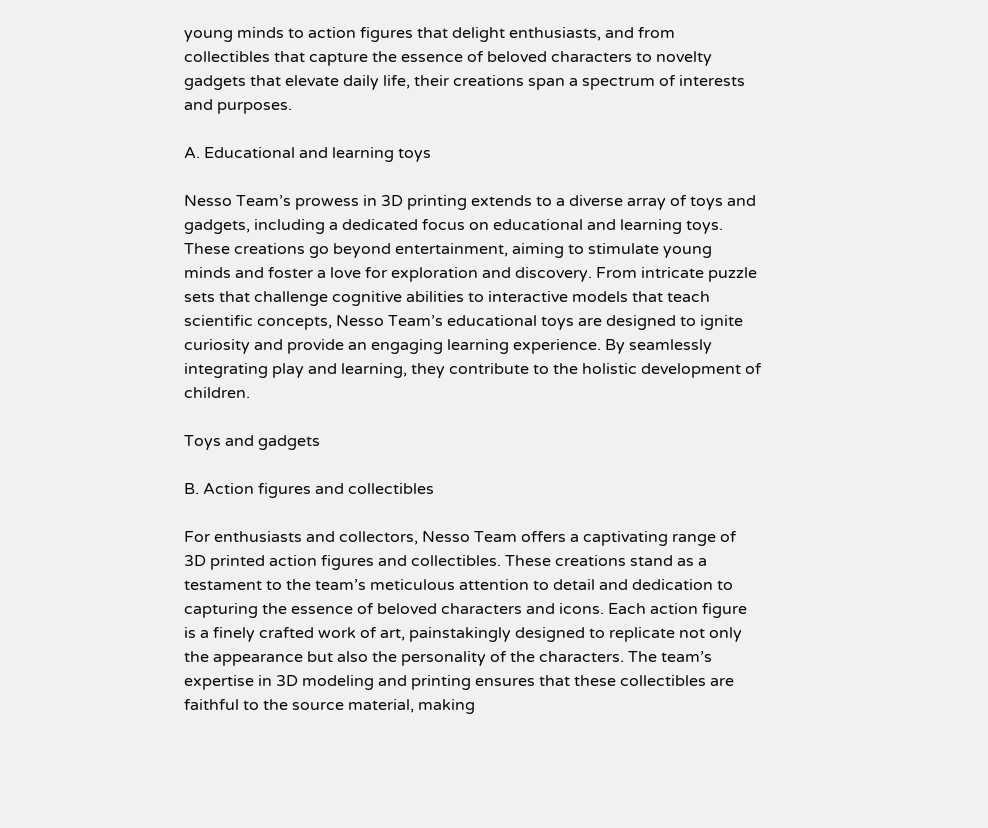young minds to action figures that delight enthusiasts, and from collectibles that capture the essence of beloved characters to novelty gadgets that elevate daily life, their creations span a spectrum of interests and purposes.

A. Educational and learning toys

Nesso Team’s prowess in 3D printing extends to a diverse array of toys and gadgets, including a dedicated focus on educational and learning toys. These creations go beyond entertainment, aiming to stimulate young minds and foster a love for exploration and discovery. From intricate puzzle sets that challenge cognitive abilities to interactive models that teach scientific concepts, Nesso Team’s educational toys are designed to ignite curiosity and provide an engaging learning experience. By seamlessly integrating play and learning, they contribute to the holistic development of children.

Toys and gadgets

B. Action figures and collectibles

For enthusiasts and collectors, Nesso Team offers a captivating range of 3D printed action figures and collectibles. These creations stand as a testament to the team’s meticulous attention to detail and dedication to capturing the essence of beloved characters and icons. Each action figure is a finely crafted work of art, painstakingly designed to replicate not only the appearance but also the personality of the characters. The team’s expertise in 3D modeling and printing ensures that these collectibles are faithful to the source material, making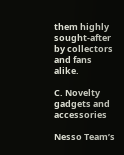them highly sought-after by collectors and fans alike.

C. Novelty gadgets and accessories

Nesso Team’s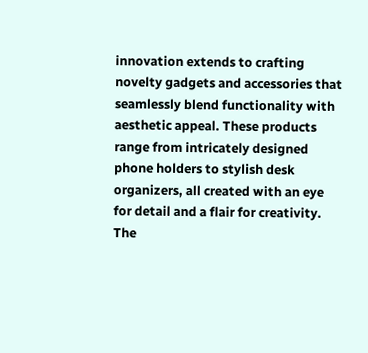innovation extends to crafting novelty gadgets and accessories that seamlessly blend functionality with aesthetic appeal. These products range from intricately designed phone holders to stylish desk organizers, all created with an eye for detail and a flair for creativity. The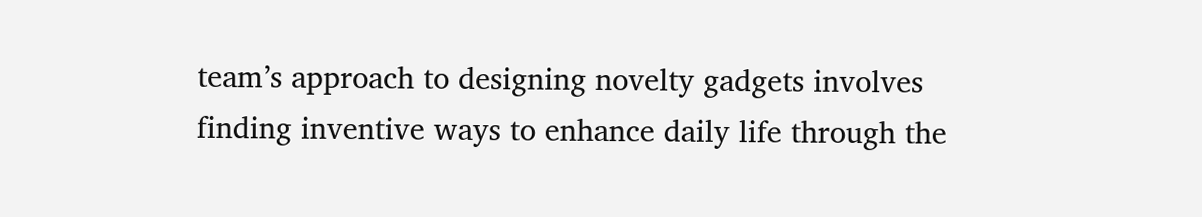team’s approach to designing novelty gadgets involves finding inventive ways to enhance daily life through the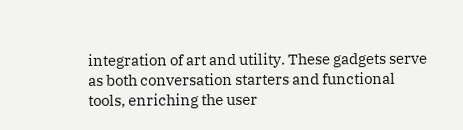integration of art and utility. These gadgets serve as both conversation starters and functional tools, enriching the user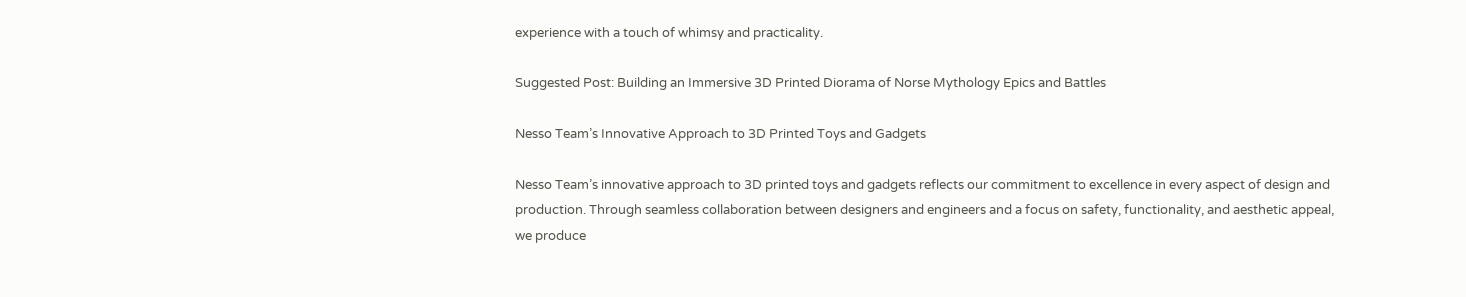experience with a touch of whimsy and practicality.

Suggested Post: Building an Immersive 3D Printed Diorama of Norse Mythology Epics and Battles

Nesso Team’s Innovative Approach to 3D Printed Toys and Gadgets

Nesso Team’s innovative approach to 3D printed toys and gadgets reflects our commitment to excellence in every aspect of design and production. Through seamless collaboration between designers and engineers and a focus on safety, functionality, and aesthetic appeal, we produce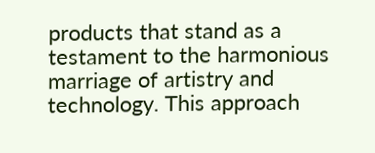products that stand as a testament to the harmonious marriage of artistry and technology. This approach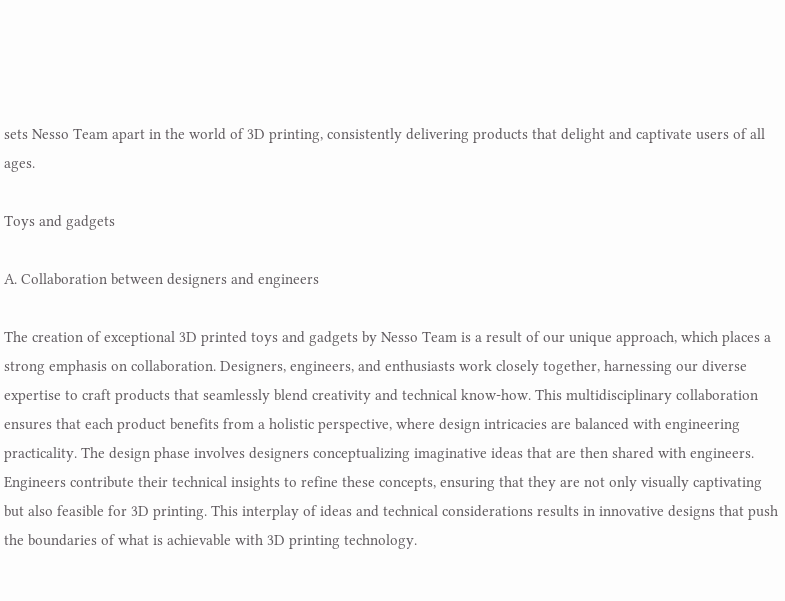sets Nesso Team apart in the world of 3D printing, consistently delivering products that delight and captivate users of all ages.

Toys and gadgets

A. Collaboration between designers and engineers

The creation of exceptional 3D printed toys and gadgets by Nesso Team is a result of our unique approach, which places a strong emphasis on collaboration. Designers, engineers, and enthusiasts work closely together, harnessing our diverse expertise to craft products that seamlessly blend creativity and technical know-how. This multidisciplinary collaboration ensures that each product benefits from a holistic perspective, where design intricacies are balanced with engineering practicality. The design phase involves designers conceptualizing imaginative ideas that are then shared with engineers. Engineers contribute their technical insights to refine these concepts, ensuring that they are not only visually captivating but also feasible for 3D printing. This interplay of ideas and technical considerations results in innovative designs that push the boundaries of what is achievable with 3D printing technology.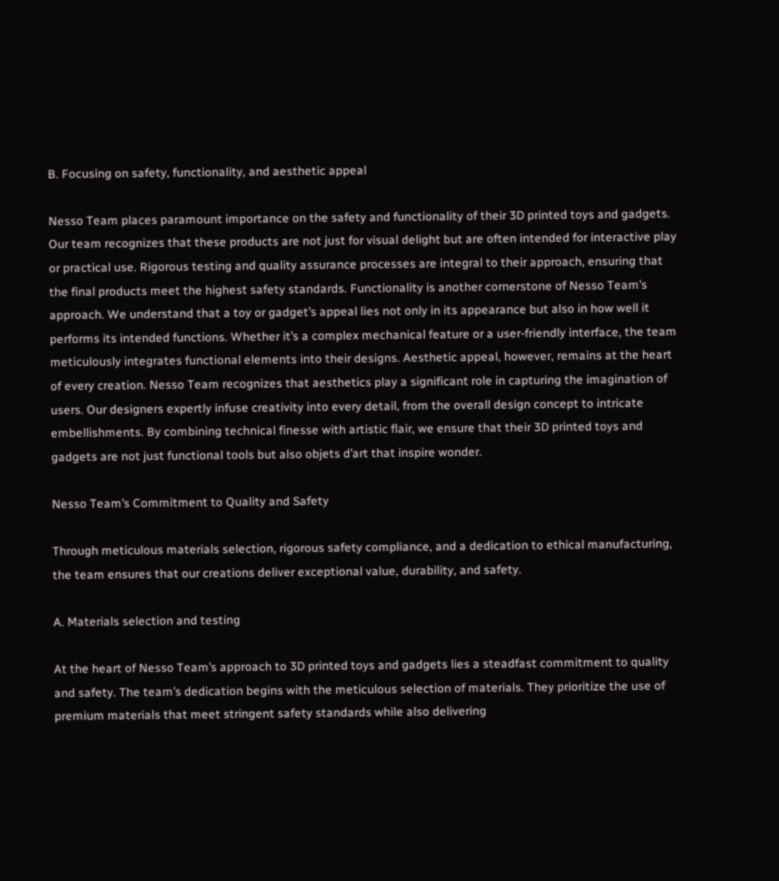B. Focusing on safety, functionality, and aesthetic appeal

Nesso Team places paramount importance on the safety and functionality of their 3D printed toys and gadgets. Our team recognizes that these products are not just for visual delight but are often intended for interactive play or practical use. Rigorous testing and quality assurance processes are integral to their approach, ensuring that the final products meet the highest safety standards. Functionality is another cornerstone of Nesso Team’s approach. We understand that a toy or gadget’s appeal lies not only in its appearance but also in how well it performs its intended functions. Whether it’s a complex mechanical feature or a user-friendly interface, the team meticulously integrates functional elements into their designs. Aesthetic appeal, however, remains at the heart of every creation. Nesso Team recognizes that aesthetics play a significant role in capturing the imagination of users. Our designers expertly infuse creativity into every detail, from the overall design concept to intricate embellishments. By combining technical finesse with artistic flair, we ensure that their 3D printed toys and gadgets are not just functional tools but also objets d’art that inspire wonder.

Nesso Team’s Commitment to Quality and Safety

Through meticulous materials selection, rigorous safety compliance, and a dedication to ethical manufacturing, the team ensures that our creations deliver exceptional value, durability, and safety.

A. Materials selection and testing

At the heart of Nesso Team’s approach to 3D printed toys and gadgets lies a steadfast commitment to quality and safety. The team’s dedication begins with the meticulous selection of materials. They prioritize the use of premium materials that meet stringent safety standards while also delivering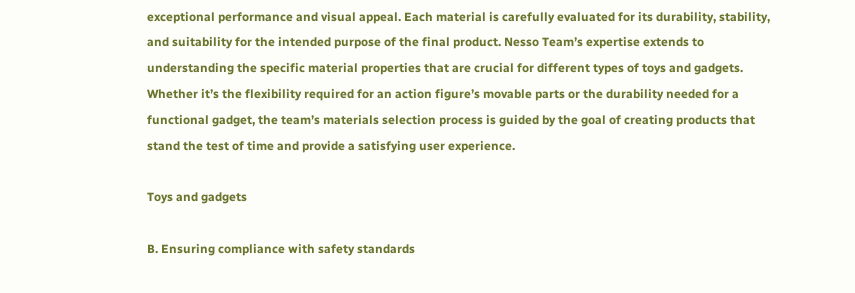exceptional performance and visual appeal. Each material is carefully evaluated for its durability, stability, and suitability for the intended purpose of the final product. Nesso Team’s expertise extends to understanding the specific material properties that are crucial for different types of toys and gadgets. Whether it’s the flexibility required for an action figure’s movable parts or the durability needed for a functional gadget, the team’s materials selection process is guided by the goal of creating products that stand the test of time and provide a satisfying user experience.

Toys and gadgets

B. Ensuring compliance with safety standards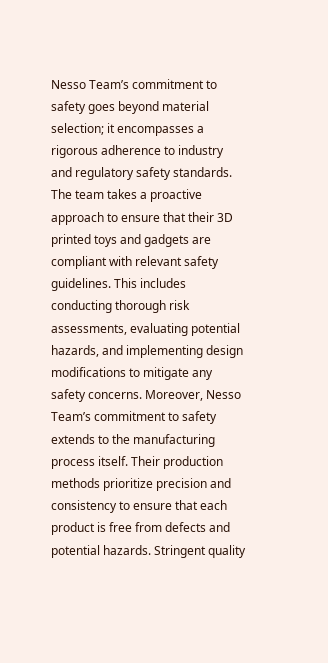Nesso Team’s commitment to safety goes beyond material selection; it encompasses a rigorous adherence to industry and regulatory safety standards. The team takes a proactive approach to ensure that their 3D printed toys and gadgets are compliant with relevant safety guidelines. This includes conducting thorough risk assessments, evaluating potential hazards, and implementing design modifications to mitigate any safety concerns. Moreover, Nesso Team’s commitment to safety extends to the manufacturing process itself. Their production methods prioritize precision and consistency to ensure that each product is free from defects and potential hazards. Stringent quality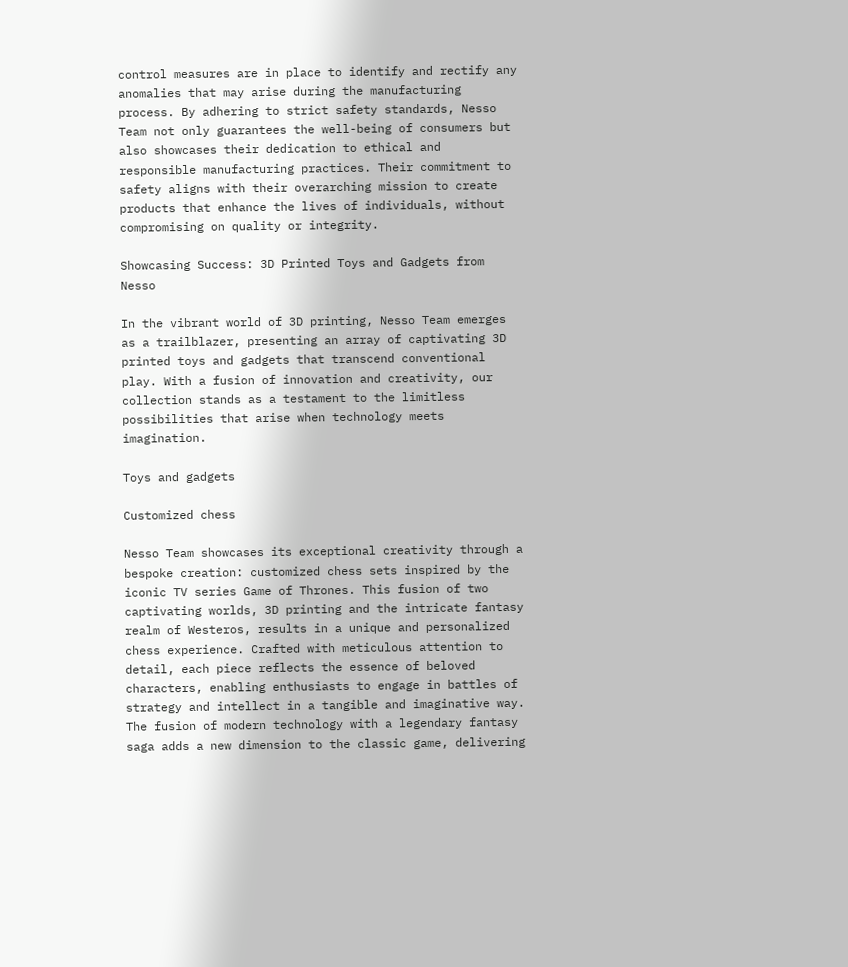control measures are in place to identify and rectify any anomalies that may arise during the manufacturing process. By adhering to strict safety standards, Nesso Team not only guarantees the well-being of consumers but also showcases their dedication to ethical and responsible manufacturing practices. Their commitment to safety aligns with their overarching mission to create products that enhance the lives of individuals, without compromising on quality or integrity.

Showcasing Success: 3D Printed Toys and Gadgets from Nesso

In the vibrant world of 3D printing, Nesso Team emerges as a trailblazer, presenting an array of captivating 3D printed toys and gadgets that transcend conventional play. With a fusion of innovation and creativity, our collection stands as a testament to the limitless possibilities that arise when technology meets imagination.

Toys and gadgets

Customized chess

Nesso Team showcases its exceptional creativity through a bespoke creation: customized chess sets inspired by the iconic TV series Game of Thrones. This fusion of two captivating worlds, 3D printing and the intricate fantasy realm of Westeros, results in a unique and personalized chess experience. Crafted with meticulous attention to detail, each piece reflects the essence of beloved characters, enabling enthusiasts to engage in battles of strategy and intellect in a tangible and imaginative way. The fusion of modern technology with a legendary fantasy saga adds a new dimension to the classic game, delivering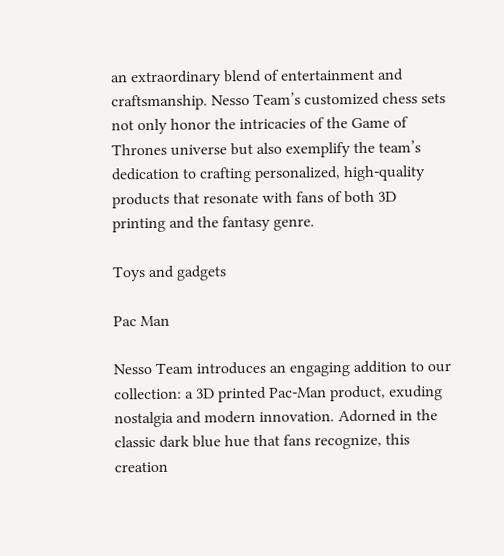an extraordinary blend of entertainment and craftsmanship. Nesso Team’s customized chess sets not only honor the intricacies of the Game of Thrones universe but also exemplify the team’s dedication to crafting personalized, high-quality products that resonate with fans of both 3D printing and the fantasy genre.

Toys and gadgets

Pac Man

Nesso Team introduces an engaging addition to our collection: a 3D printed Pac-Man product, exuding nostalgia and modern innovation. Adorned in the classic dark blue hue that fans recognize, this creation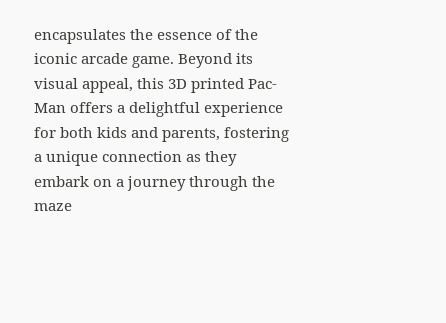encapsulates the essence of the iconic arcade game. Beyond its visual appeal, this 3D printed Pac-Man offers a delightful experience for both kids and parents, fostering a unique connection as they embark on a journey through the maze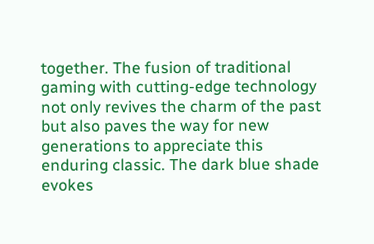together. The fusion of traditional gaming with cutting-edge technology not only revives the charm of the past but also paves the way for new generations to appreciate this enduring classic. The dark blue shade evokes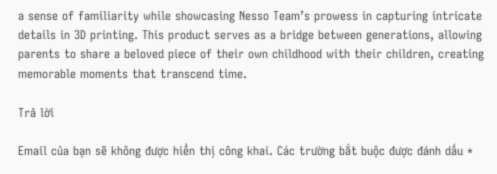a sense of familiarity while showcasing Nesso Team’s prowess in capturing intricate details in 3D printing. This product serves as a bridge between generations, allowing parents to share a beloved piece of their own childhood with their children, creating memorable moments that transcend time.

Trả lời

Email của bạn sẽ không được hiển thị công khai. Các trường bắt buộc được đánh dấu *